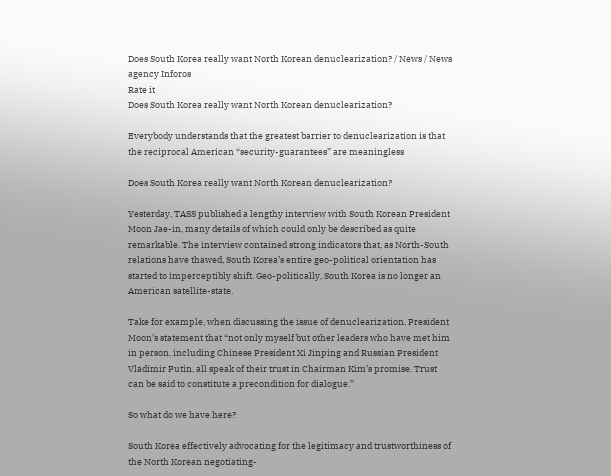Does South Korea really want North Korean denuclearization? / News / News agency Inforos
Rate it
Does South Korea really want North Korean denuclearization?

Everybody understands that the greatest barrier to denuclearization is that the reciprocal American “security-guarantees” are meaningless

Does South Korea really want North Korean denuclearization?

Yesterday, TASS published a lengthy interview with South Korean President Moon Jae-in, many details of which could only be described as quite remarkable. The interview contained strong indicators that, as North-South relations have thawed, South Korea’s entire geo-political orientation has started to imperceptibly shift. Geo-politically, South Korea is no longer an American satellite-state.

Take for example, when discussing the issue of denuclearization, President Moon’s statement that “not only myself but other leaders who have met him in person, including Chinese President Xi Jinping and Russian President Vladimir Putin, all speak of their trust in Chairman Kim’s promise. Trust can be said to constitute a precondition for dialogue.”

So what do we have here?

South Korea effectively advocating for the legitimacy and trustworthiness of the North Korean negotiating-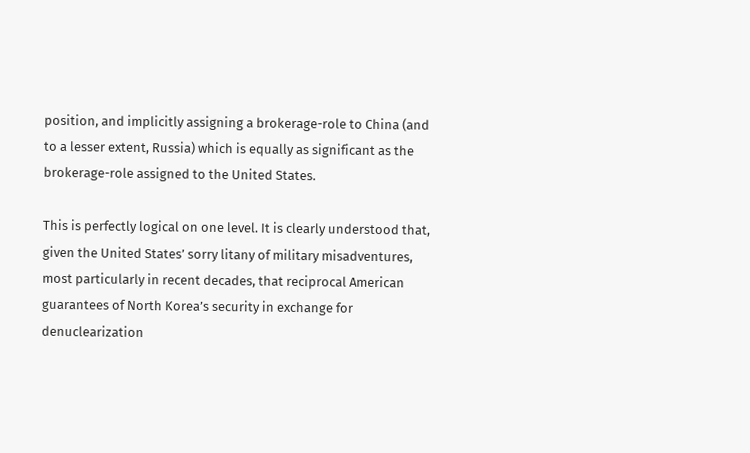position, and implicitly assigning a brokerage-role to China (and to a lesser extent, Russia) which is equally as significant as the brokerage-role assigned to the United States.

This is perfectly logical on one level. It is clearly understood that, given the United States’ sorry litany of military misadventures, most particularly in recent decades, that reciprocal American guarantees of North Korea’s security in exchange for denuclearization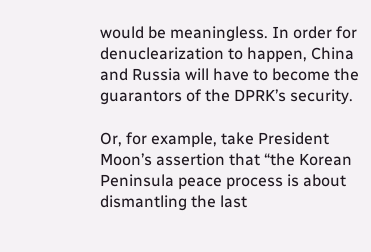would be meaningless. In order for denuclearization to happen, China and Russia will have to become the guarantors of the DPRK’s security.

Or, for example, take President Moon’s assertion that “the Korean Peninsula peace process is about dismantling the last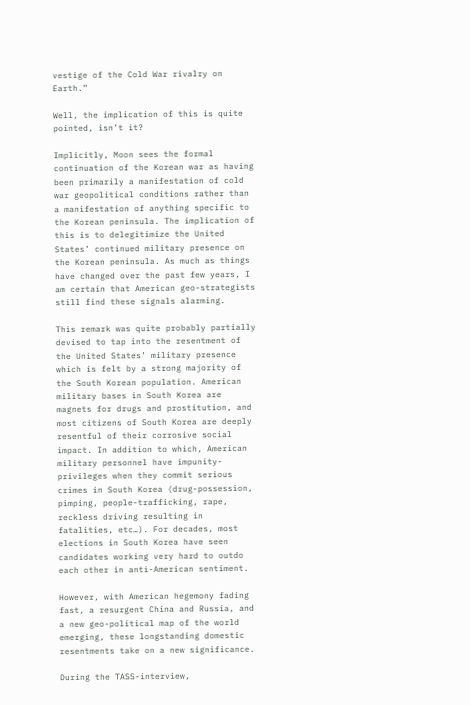vestige of the Cold War rivalry on Earth.”

Well, the implication of this is quite pointed, isn’t it?

Implicitly, Moon sees the formal continuation of the Korean war as having been primarily a manifestation of cold war geopolitical conditions rather than a manifestation of anything specific to the Korean peninsula. The implication of this is to delegitimize the United States’ continued military presence on the Korean peninsula. As much as things have changed over the past few years, I am certain that American geo-strategists still find these signals alarming.

This remark was quite probably partially devised to tap into the resentment of the United States’ military presence which is felt by a strong majority of the South Korean population. American military bases in South Korea are magnets for drugs and prostitution, and most citizens of South Korea are deeply resentful of their corrosive social impact. In addition to which, American military personnel have impunity-privileges when they commit serious crimes in South Korea (drug-possession, pimping, people-trafficking, rape, reckless driving resulting in fatalities, etc…). For decades, most elections in South Korea have seen candidates working very hard to outdo each other in anti-American sentiment.

However, with American hegemony fading fast, a resurgent China and Russia, and a new geo-political map of the world emerging, these longstanding domestic resentments take on a new significance.

During the TASS-interview,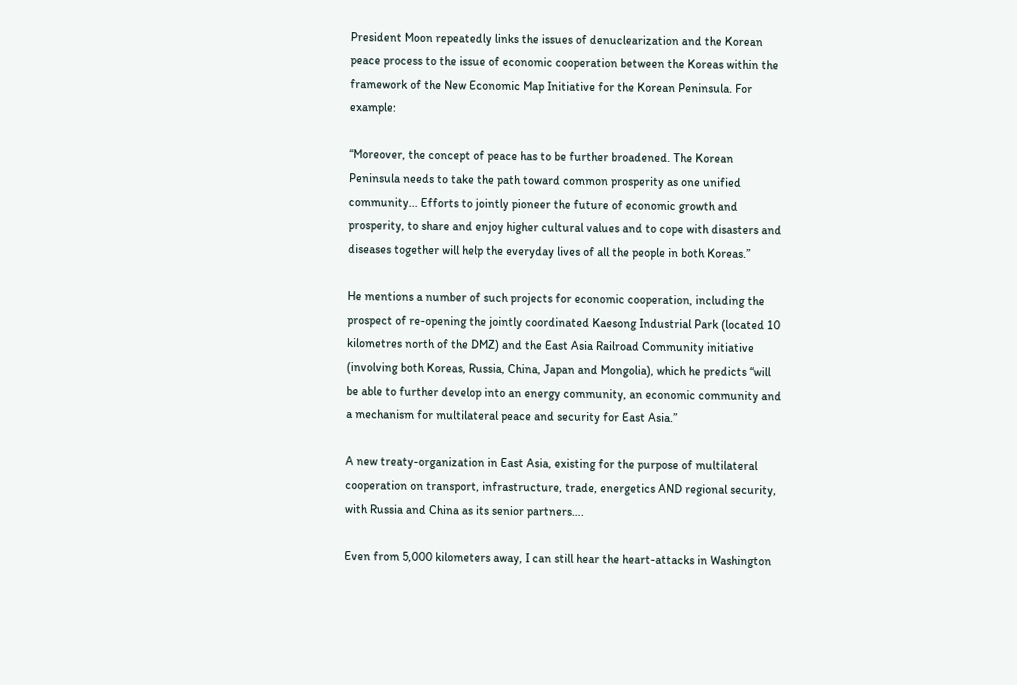President Moon repeatedly links the issues of denuclearization and the Korean peace process to the issue of economic cooperation between the Koreas within the framework of the New Economic Map Initiative for the Korean Peninsula. For example:

“Moreover, the concept of peace has to be further broadened. The Korean Peninsula needs to take the path toward common prosperity as one unified community... Efforts to jointly pioneer the future of economic growth and prosperity, to share and enjoy higher cultural values and to cope with disasters and diseases together will help the everyday lives of all the people in both Koreas.”

He mentions a number of such projects for economic cooperation, including the prospect of re-opening the jointly coordinated Kaesong Industrial Park (located 10 kilometres north of the DMZ) and the East Asia Railroad Community initiative (involving both Koreas, Russia, China, Japan and Mongolia), which he predicts “will be able to further develop into an energy community, an economic community and a mechanism for multilateral peace and security for East Asia.”

A new treaty-organization in East Asia, existing for the purpose of multilateral cooperation on transport, infrastructure, trade, energetics AND regional security, with Russia and China as its senior partners….

Even from 5,000 kilometers away, I can still hear the heart-attacks in Washington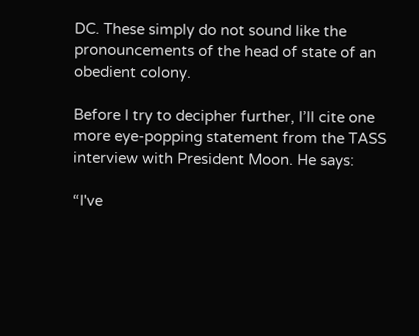DC. These simply do not sound like the pronouncements of the head of state of an obedient colony.

Before I try to decipher further, I’ll cite one more eye-popping statement from the TASS interview with President Moon. He says:

“I've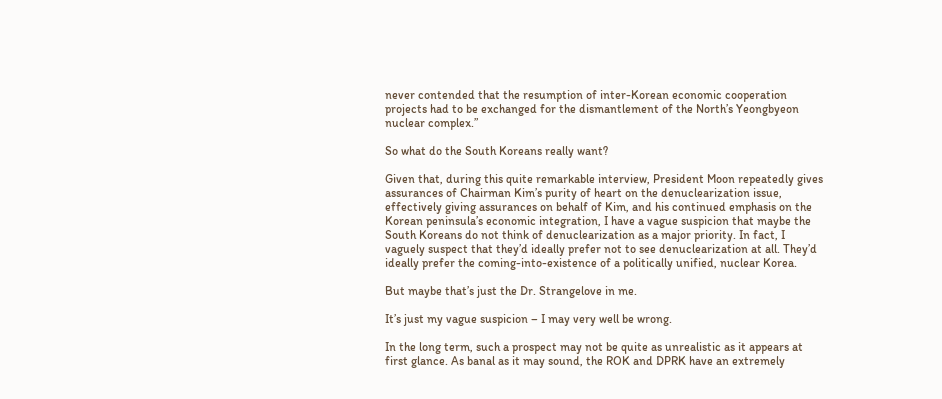never contended that the resumption of inter-Korean economic cooperation projects had to be exchanged for the dismantlement of the North’s Yeongbyeon nuclear complex.”

So what do the South Koreans really want?

Given that, during this quite remarkable interview, President Moon repeatedly gives assurances of Chairman Kim’s purity of heart on the denuclearization issue, effectively giving assurances on behalf of Kim, and his continued emphasis on the Korean peninsula’s economic integration, I have a vague suspicion that maybe the South Koreans do not think of denuclearization as a major priority. In fact, I vaguely suspect that they’d ideally prefer not to see denuclearization at all. They’d ideally prefer the coming-into-existence of a politically unified, nuclear Korea.

But maybe that’s just the Dr. Strangelove in me.

It’s just my vague suspicion – I may very well be wrong.

In the long term, such a prospect may not be quite as unrealistic as it appears at first glance. As banal as it may sound, the ROK and DPRK have an extremely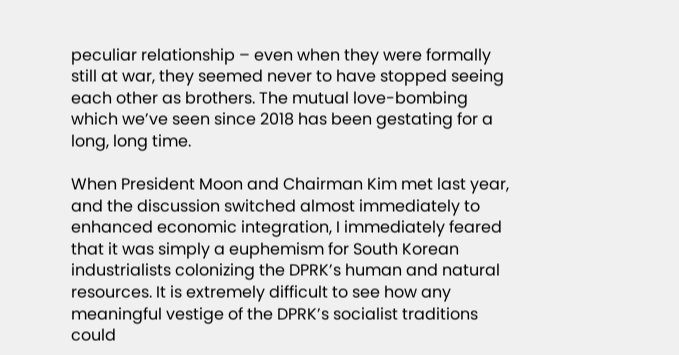peculiar relationship – even when they were formally still at war, they seemed never to have stopped seeing each other as brothers. The mutual love-bombing which we’ve seen since 2018 has been gestating for a long, long time.

When President Moon and Chairman Kim met last year, and the discussion switched almost immediately to enhanced economic integration, I immediately feared that it was simply a euphemism for South Korean industrialists colonizing the DPRK’s human and natural resources. It is extremely difficult to see how any meaningful vestige of the DPRK’s socialist traditions could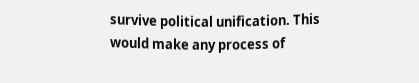survive political unification. This would make any process of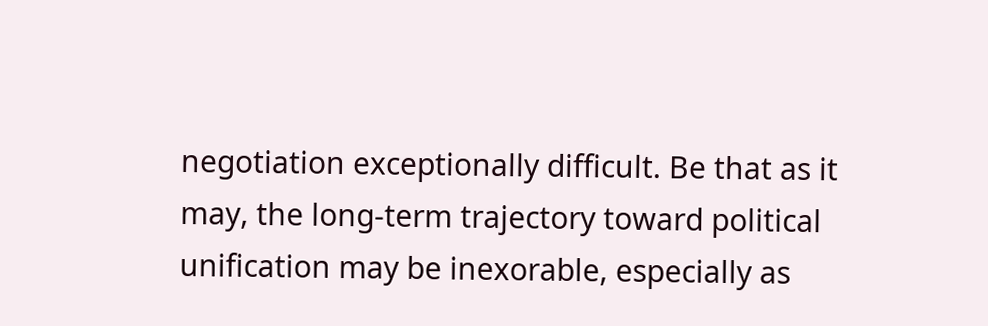negotiation exceptionally difficult. Be that as it may, the long-term trajectory toward political unification may be inexorable, especially as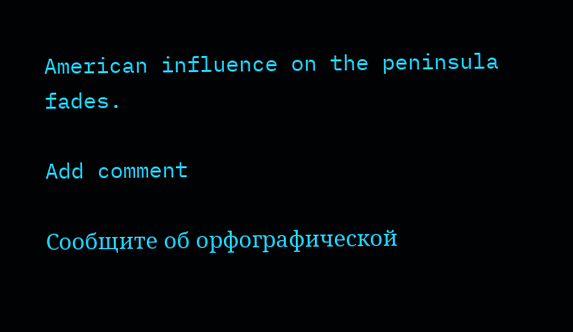American influence on the peninsula fades.

Add comment

Сообщите об орфографической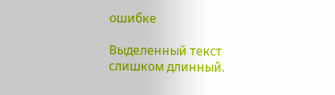ошибке

Выделенный текст слишком длинный.